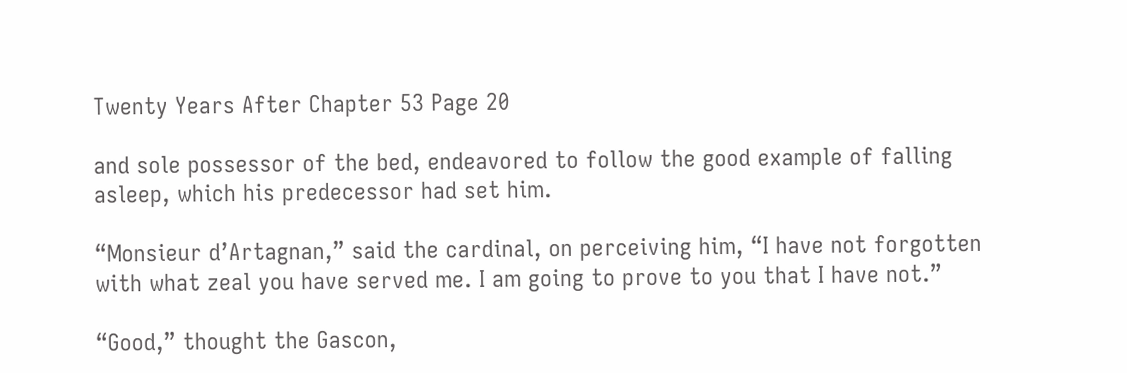Twenty Years After Chapter 53 Page 20

and sole possessor of the bed, endeavored to follow the good example of falling asleep, which his predecessor had set him.

“Monsieur d’Artagnan,” said the cardinal, on perceiving him, “I have not forgotten with what zeal you have served me. I am going to prove to you that I have not.”

“Good,” thought the Gascon,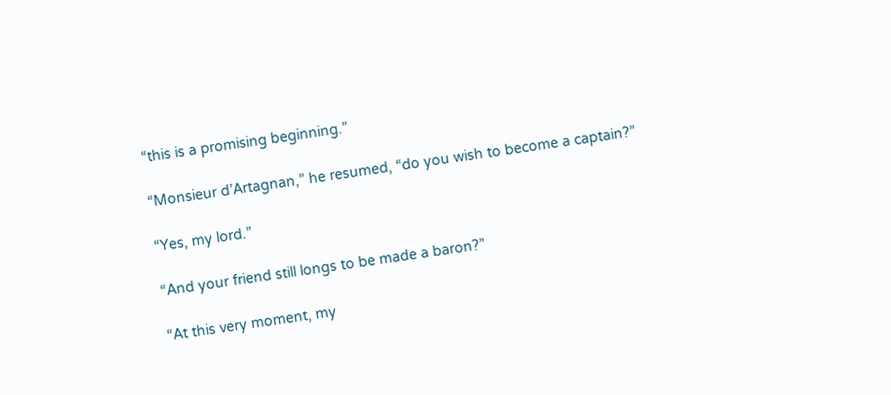“this is a promising beginning.”

“Monsieur d’Artagnan,” he resumed, “do you wish to become a captain?”

“Yes, my lord.”

“And your friend still longs to be made a baron?”

“At this very moment, my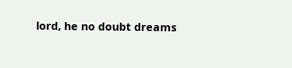lord, he no doubt dreams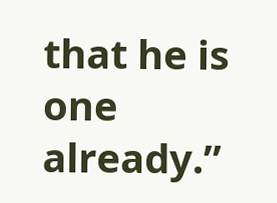that he is one already.”